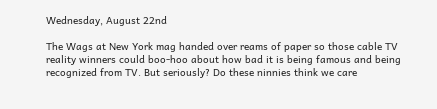Wednesday, August 22nd

The Wags at New York mag handed over reams of paper so those cable TV reality winners could boo-hoo about how bad it is being famous and being recognized from TV. But seriously? Do these ninnies think we care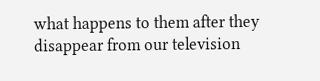what happens to them after they disappear from our television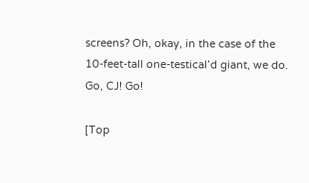screens? Oh, okay, in the case of the 10-feet-tall one-testical’d giant, we do. Go, CJ! Go!

[Top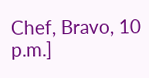Chef, Bravo, 10 p.m.]